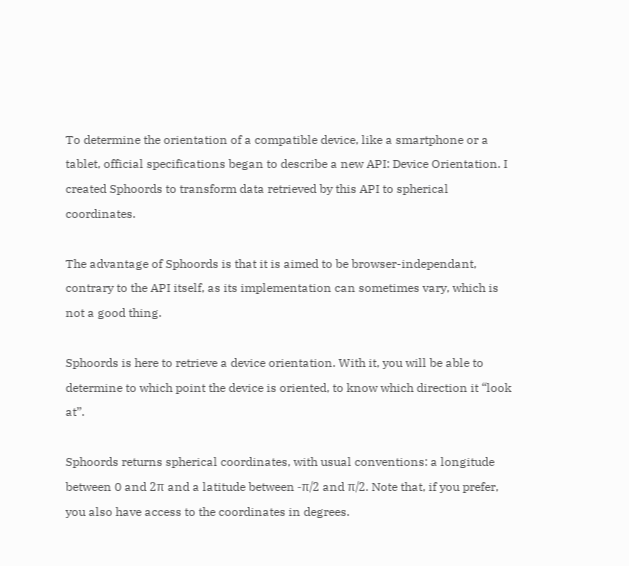To determine the orientation of a compatible device, like a smartphone or a tablet, official specifications began to describe a new API: Device Orientation. I created Sphoords to transform data retrieved by this API to spherical coordinates.

The advantage of Sphoords is that it is aimed to be browser-independant, contrary to the API itself, as its implementation can sometimes vary, which is not a good thing.

Sphoords is here to retrieve a device orientation. With it, you will be able to determine to which point the device is oriented, to know which direction it “look at”.

Sphoords returns spherical coordinates, with usual conventions: a longitude between 0 and 2π and a latitude between -π/2 and π/2. Note that, if you prefer, you also have access to the coordinates in degrees.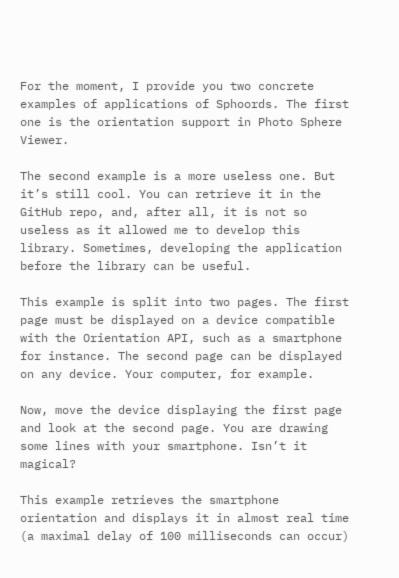For the moment, I provide you two concrete examples of applications of Sphoords. The first one is the orientation support in Photo Sphere Viewer.

The second example is a more useless one. But it’s still cool. You can retrieve it in the GitHub repo, and, after all, it is not so useless as it allowed me to develop this library. Sometimes, developing the application before the library can be useful.

This example is split into two pages. The first page must be displayed on a device compatible with the Orientation API, such as a smartphone for instance. The second page can be displayed on any device. Your computer, for example.

Now, move the device displaying the first page and look at the second page. You are drawing some lines with your smartphone. Isn’t it magical?

This example retrieves the smartphone orientation and displays it in almost real time (a maximal delay of 100 milliseconds can occur)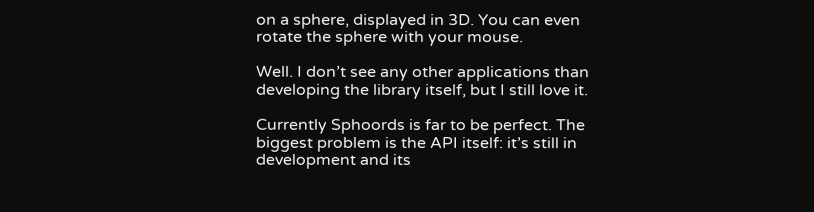on a sphere, displayed in 3D. You can even rotate the sphere with your mouse.

Well. I don’t see any other applications than developing the library itself, but I still love it.

Currently Sphoords is far to be perfect. The biggest problem is the API itself: it’s still in development and its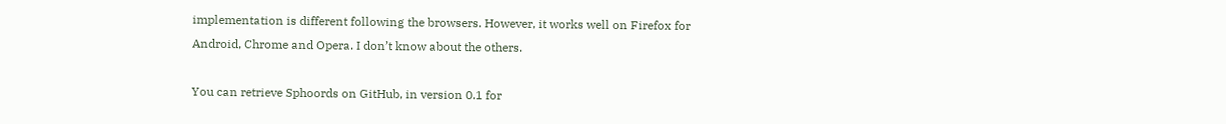implementation is different following the browsers. However, it works well on Firefox for Android, Chrome and Opera. I don’t know about the others.

You can retrieve Sphoords on GitHub, in version 0.1 for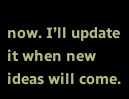now. I’ll update it when new ideas will come.